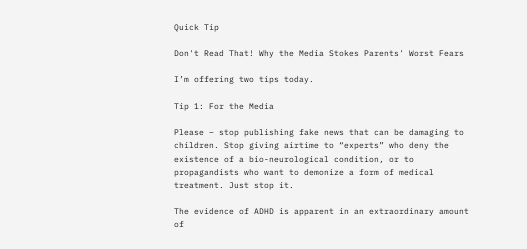Quick Tip

Don't Read That! Why the Media Stokes Parents' Worst Fears

I’m offering two tips today.

Tip 1: For the Media

Please – stop publishing fake news that can be damaging to children. Stop giving airtime to “experts” who deny the existence of a bio-neurological condition, or to propagandists who want to demonize a form of medical treatment. Just stop it.

The evidence of ADHD is apparent in an extraordinary amount of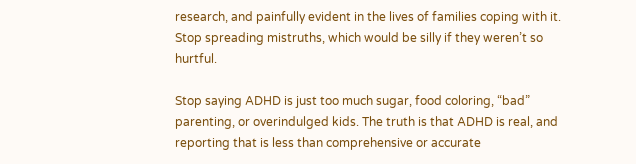research, and painfully evident in the lives of families coping with it. Stop spreading mistruths, which would be silly if they weren’t so hurtful.

Stop saying ADHD is just too much sugar, food coloring, “bad” parenting, or overindulged kids. The truth is that ADHD is real, and reporting that is less than comprehensive or accurate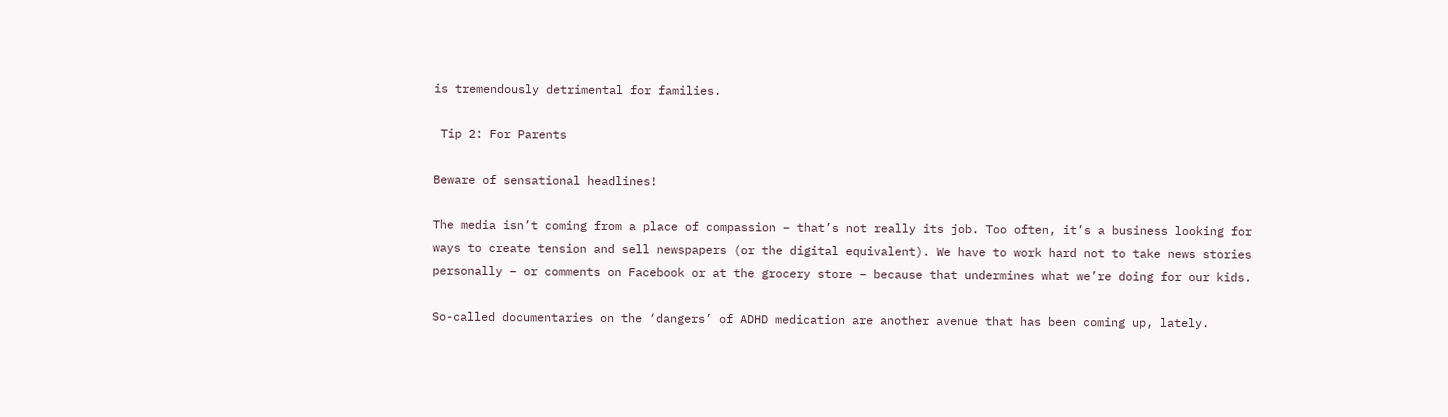is tremendously detrimental for families.

 Tip 2: For Parents

Beware of sensational headlines!

The media isn’t coming from a place of compassion – that’s not really its job. Too often, it’s a business looking for ways to create tension and sell newspapers (or the digital equivalent). We have to work hard not to take news stories personally – or comments on Facebook or at the grocery store – because that undermines what we’re doing for our kids.

So-called documentaries on the ‘dangers’ of ADHD medication are another avenue that has been coming up, lately.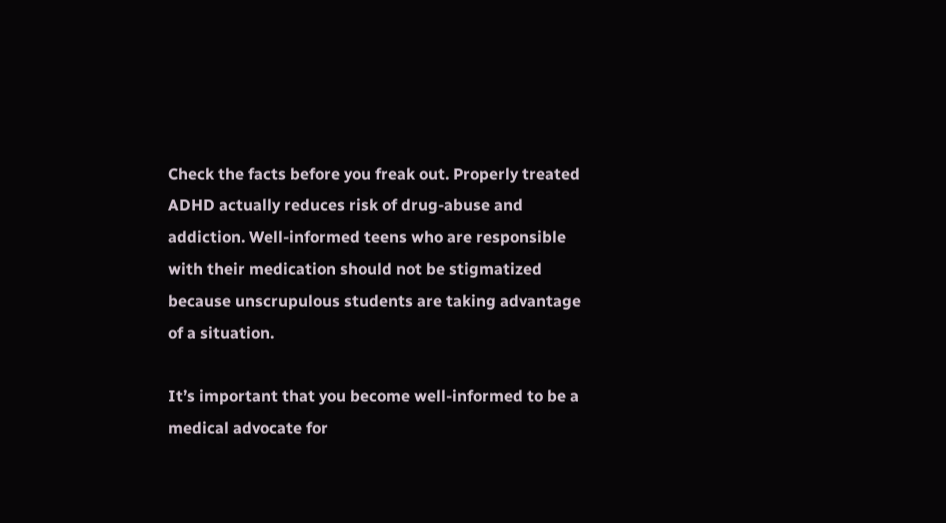Check the facts before you freak out. Properly treated ADHD actually reduces risk of drug-abuse and addiction. Well-informed teens who are responsible with their medication should not be stigmatized because unscrupulous students are taking advantage of a situation.

It’s important that you become well-informed to be a medical advocate for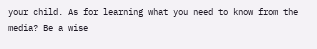your child. As for learning what you need to know from the media? Be a wise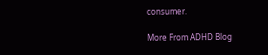consumer.

More From ADHD Blog